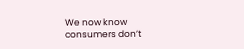We now know consumers don’t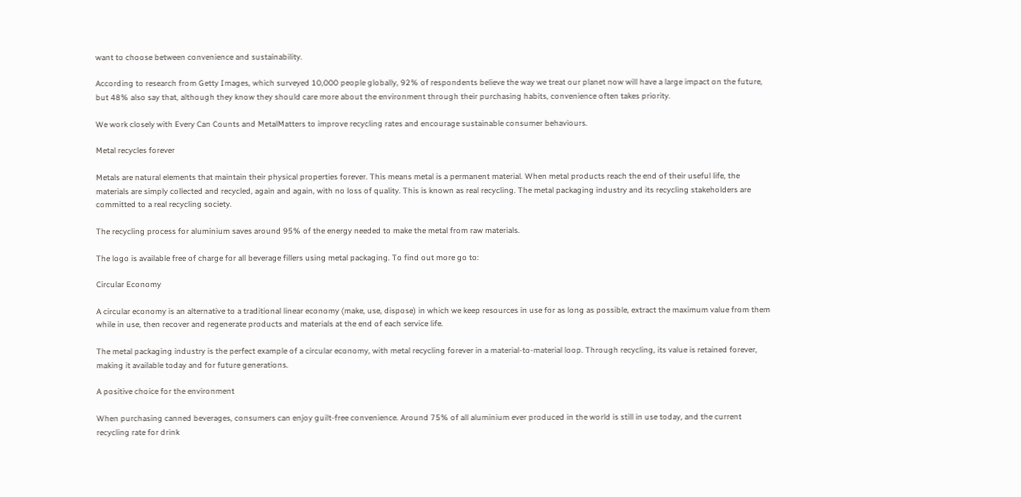want to choose between convenience and sustainability.

According to research from Getty Images, which surveyed 10,000 people globally, 92% of respondents believe the way we treat our planet now will have a large impact on the future, but 48% also say that, although they know they should care more about the environment through their purchasing habits, convenience often takes priority.

We work closely with Every Can Counts and MetalMatters to improve recycling rates and encourage sustainable consumer behaviours.

Metal recycles forever

Metals are natural elements that maintain their physical properties forever. This means metal is a permanent material. When metal products reach the end of their useful life, the materials are simply collected and recycled, again and again, with no loss of quality. This is known as real recycling. The metal packaging industry and its recycling stakeholders are committed to a real recycling society.

The recycling process for aluminium saves around 95% of the energy needed to make the metal from raw materials.

The logo is available free of charge for all beverage fillers using metal packaging. To find out more go to:

Circular Economy

A circular economy is an alternative to a traditional linear economy (make, use, dispose) in which we keep resources in use for as long as possible, extract the maximum value from them while in use, then recover and regenerate products and materials at the end of each service life.

The metal packaging industry is the perfect example of a circular economy, with metal recycling forever in a material-to-material loop. Through recycling, its value is retained forever, making it available today and for future generations.

A positive choice for the environment

When purchasing canned beverages, consumers can enjoy guilt-free convenience. Around 75% of all aluminium ever produced in the world is still in use today, and the current recycling rate for drink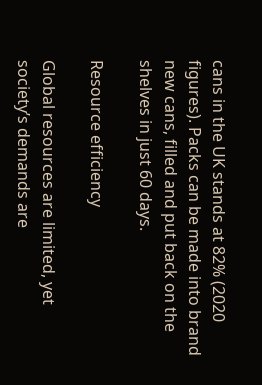cans in the UK stands at 82% (2020 figures). Packs can be made into brand new cans, filled and put back on the shelves in just 60 days.

Resource efficiency

Global resources are limited, yet society’s demands are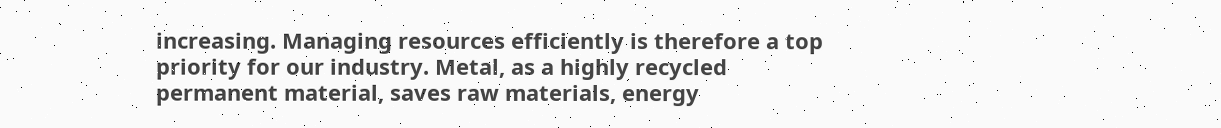increasing. Managing resources efficiently is therefore a top priority for our industry. Metal, as a highly recycled permanent material, saves raw materials, energy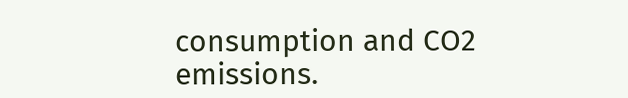consumption and CO2 emissions.